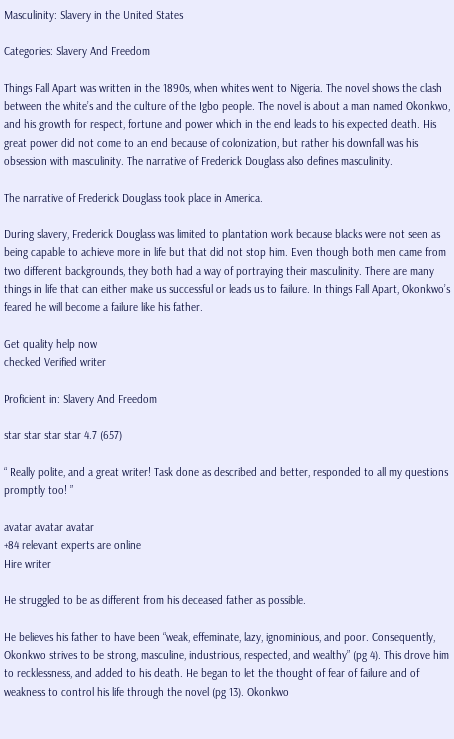Masculinity: Slavery in the United States

Categories: Slavery And Freedom

Things Fall Apart was written in the 1890s, when whites went to Nigeria. The novel shows the clash between the white’s and the culture of the Igbo people. The novel is about a man named Okonkwo, and his growth for respect, fortune and power which in the end leads to his expected death. His great power did not come to an end because of colonization, but rather his downfall was his obsession with masculinity. The narrative of Frederick Douglass also defines masculinity.

The narrative of Frederick Douglass took place in America.

During slavery, Frederick Douglass was limited to plantation work because blacks were not seen as being capable to achieve more in life but that did not stop him. Even though both men came from two different backgrounds, they both had a way of portraying their masculinity. There are many things in life that can either make us successful or leads us to failure. In things Fall Apart, Okonkwo’s feared he will become a failure like his father.

Get quality help now
checked Verified writer

Proficient in: Slavery And Freedom

star star star star 4.7 (657)

“ Really polite, and a great writer! Task done as described and better, responded to all my questions promptly too! ”

avatar avatar avatar
+84 relevant experts are online
Hire writer

He struggled to be as different from his deceased father as possible.

He believes his father to have been “weak, effeminate, lazy, ignominious, and poor. Consequently, Okonkwo strives to be strong, masculine, industrious, respected, and wealthy” (pg 4). This drove him to recklessness, and added to his death. He began to let the thought of fear of failure and of weakness to control his life through the novel (pg 13). Okonkwo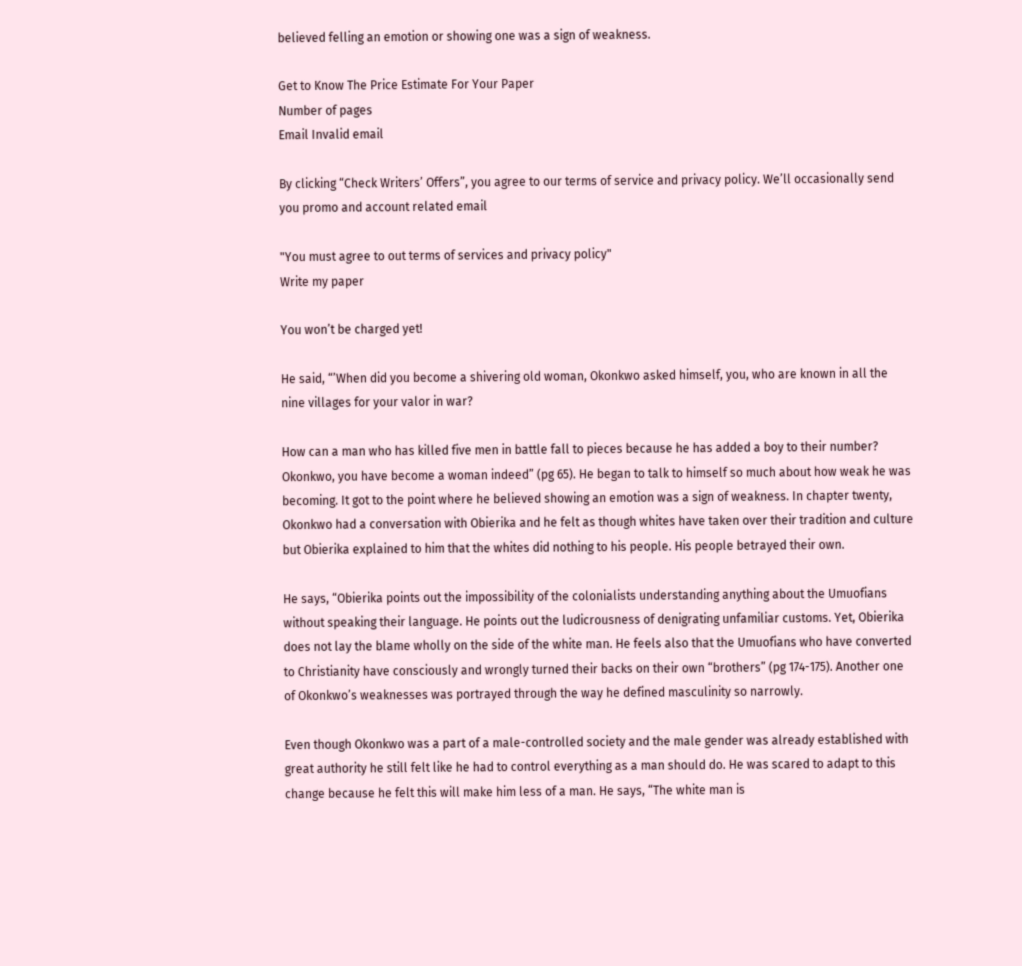believed felling an emotion or showing one was a sign of weakness.

Get to Know The Price Estimate For Your Paper
Number of pages
Email Invalid email

By clicking “Check Writers’ Offers”, you agree to our terms of service and privacy policy. We’ll occasionally send you promo and account related email

"You must agree to out terms of services and privacy policy"
Write my paper

You won’t be charged yet!

He said, “’When did you become a shivering old woman, Okonkwo asked himself, you, who are known in all the nine villages for your valor in war?

How can a man who has killed five men in battle fall to pieces because he has added a boy to their number? Okonkwo, you have become a woman indeed” (pg 65). He began to talk to himself so much about how weak he was becoming. It got to the point where he believed showing an emotion was a sign of weakness. In chapter twenty, Okonkwo had a conversation with Obierika and he felt as though whites have taken over their tradition and culture but Obierika explained to him that the whites did nothing to his people. His people betrayed their own.

He says, “Obierika points out the impossibility of the colonialists understanding anything about the Umuofians without speaking their language. He points out the ludicrousness of denigrating unfamiliar customs. Yet, Obierika does not lay the blame wholly on the side of the white man. He feels also that the Umuofians who have converted to Christianity have consciously and wrongly turned their backs on their own “brothers” (pg 174-175). Another one of Okonkwo’s weaknesses was portrayed through the way he defined masculinity so narrowly.

Even though Okonkwo was a part of a male-controlled society and the male gender was already established with great authority he still felt like he had to control everything as a man should do. He was scared to adapt to this change because he felt this will make him less of a man. He says, “The white man is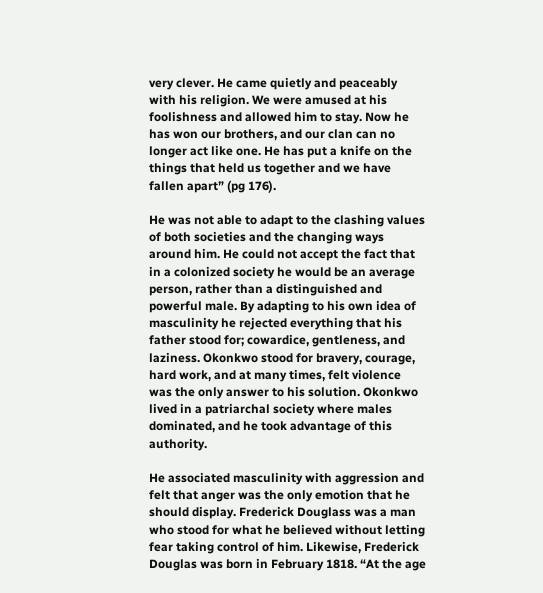very clever. He came quietly and peaceably with his religion. We were amused at his foolishness and allowed him to stay. Now he has won our brothers, and our clan can no longer act like one. He has put a knife on the things that held us together and we have fallen apart” (pg 176).

He was not able to adapt to the clashing values of both societies and the changing ways around him. He could not accept the fact that in a colonized society he would be an average person, rather than a distinguished and powerful male. By adapting to his own idea of masculinity he rejected everything that his father stood for; cowardice, gentleness, and laziness. Okonkwo stood for bravery, courage, hard work, and at many times, felt violence was the only answer to his solution. Okonkwo lived in a patriarchal society where males dominated, and he took advantage of this authority.

He associated masculinity with aggression and felt that anger was the only emotion that he should display. Frederick Douglass was a man who stood for what he believed without letting fear taking control of him. Likewise, Frederick Douglas was born in February 1818. “At the age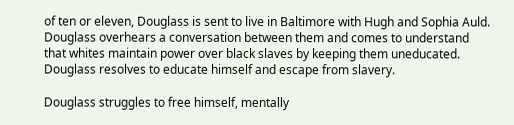of ten or eleven, Douglass is sent to live in Baltimore with Hugh and Sophia Auld. Douglass overhears a conversation between them and comes to understand that whites maintain power over black slaves by keeping them uneducated. Douglass resolves to educate himself and escape from slavery.

Douglass struggles to free himself, mentally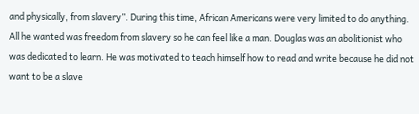and physically, from slavery”. During this time, African Americans were very limited to do anything. All he wanted was freedom from slavery so he can feel like a man. Douglas was an abolitionist who was dedicated to learn. He was motivated to teach himself how to read and write because he did not want to be a slave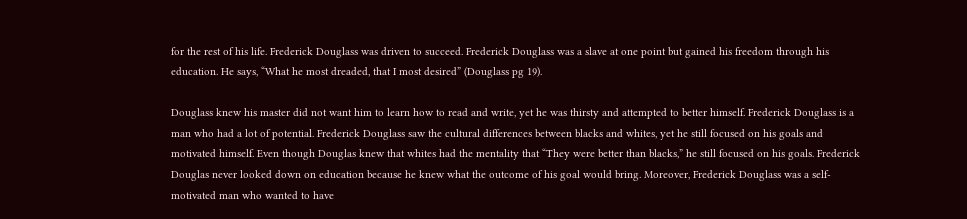for the rest of his life. Frederick Douglass was driven to succeed. Frederick Douglass was a slave at one point but gained his freedom through his education. He says, “What he most dreaded, that I most desired” (Douglass pg 19).

Douglass knew his master did not want him to learn how to read and write, yet he was thirsty and attempted to better himself. Frederick Douglass is a man who had a lot of potential. Frederick Douglass saw the cultural differences between blacks and whites, yet he still focused on his goals and motivated himself. Even though Douglas knew that whites had the mentality that “They were better than blacks,” he still focused on his goals. Frederick Douglas never looked down on education because he knew what the outcome of his goal would bring. Moreover, Frederick Douglass was a self-motivated man who wanted to have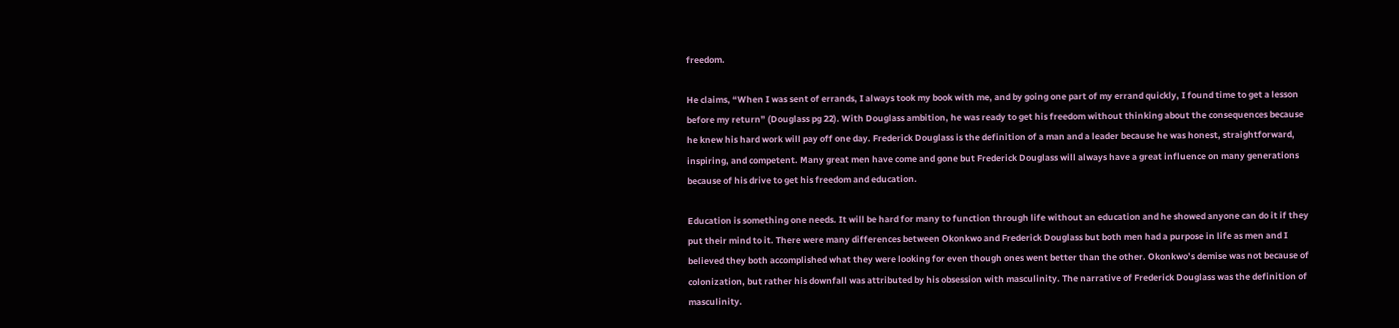freedom.

He claims, “When I was sent of errands, I always took my book with me, and by going one part of my errand quickly, I found time to get a lesson before my return” (Douglass pg 22). With Douglass ambition, he was ready to get his freedom without thinking about the consequences because he knew his hard work will pay off one day. Frederick Douglass is the definition of a man and a leader because he was honest, straightforward, inspiring, and competent. Many great men have come and gone but Frederick Douglass will always have a great influence on many generations because of his drive to get his freedom and education.

Education is something one needs. It will be hard for many to function through life without an education and he showed anyone can do it if they put their mind to it. There were many differences between Okonkwo and Frederick Douglass but both men had a purpose in life as men and I believed they both accomplished what they were looking for even though ones went better than the other. Okonkwo’s demise was not because of colonization, but rather his downfall was attributed by his obsession with masculinity. The narrative of Frederick Douglass was the definition of masculinity.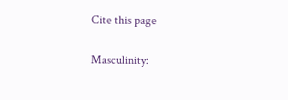Cite this page

Masculinity: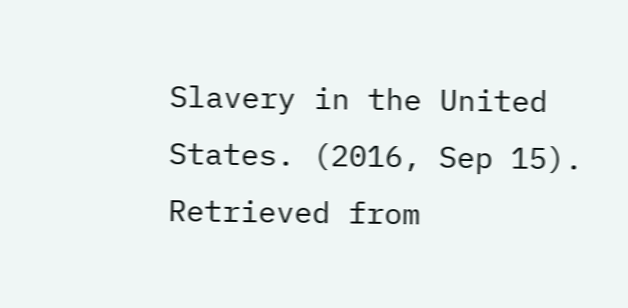Slavery in the United States. (2016, Sep 15). Retrieved from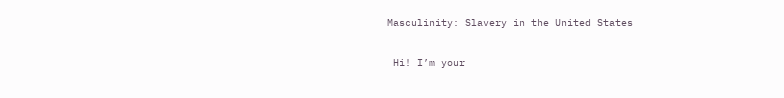Masculinity: Slavery in the United States

 Hi! I’m your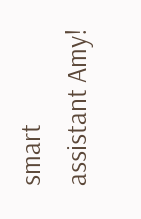smart assistant Amy!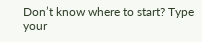Don’t know where to start? Type your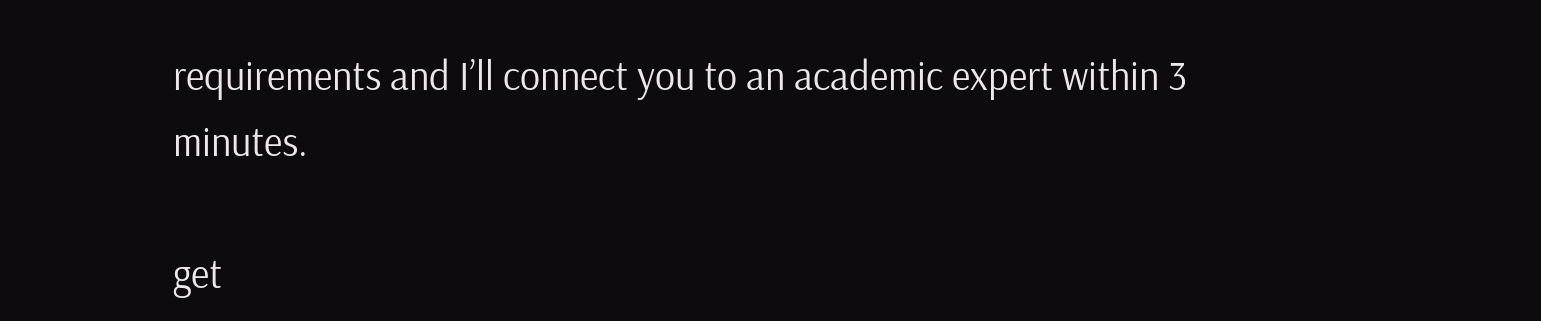requirements and I’ll connect you to an academic expert within 3 minutes.

get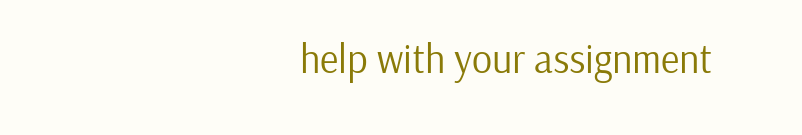help with your assignment